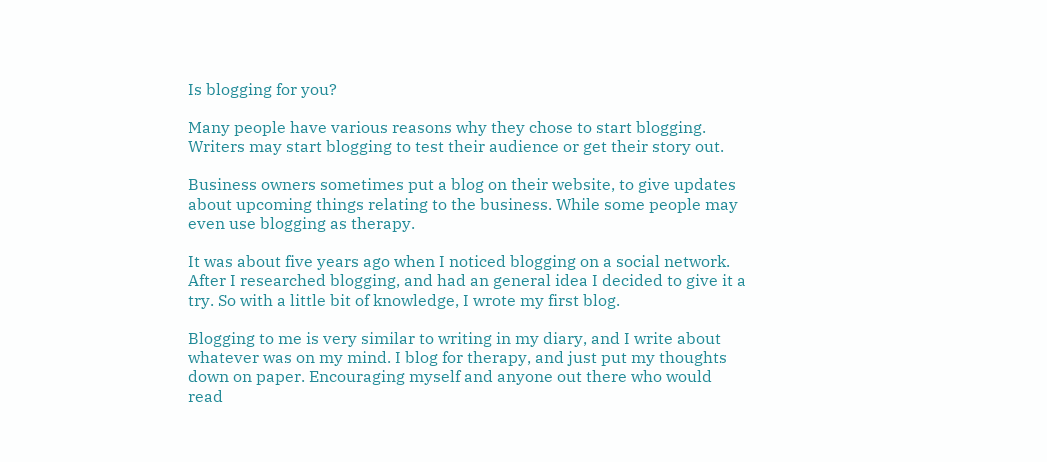Is blogging for you?

Many people have various reasons why they chose to start blogging. Writers may start blogging to test their audience or get their story out.

Business owners sometimes put a blog on their website, to give updates about upcoming things relating to the business. While some people may even use blogging as therapy.

It was about five years ago when I noticed blogging on a social network. After I researched blogging, and had an general idea I decided to give it a try. So with a little bit of knowledge, I wrote my first blog.

Blogging to me is very similar to writing in my diary, and I write about whatever was on my mind. I blog for therapy, and just put my thoughts down on paper. Encouraging myself and anyone out there who would read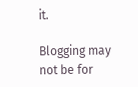it.

Blogging may not be for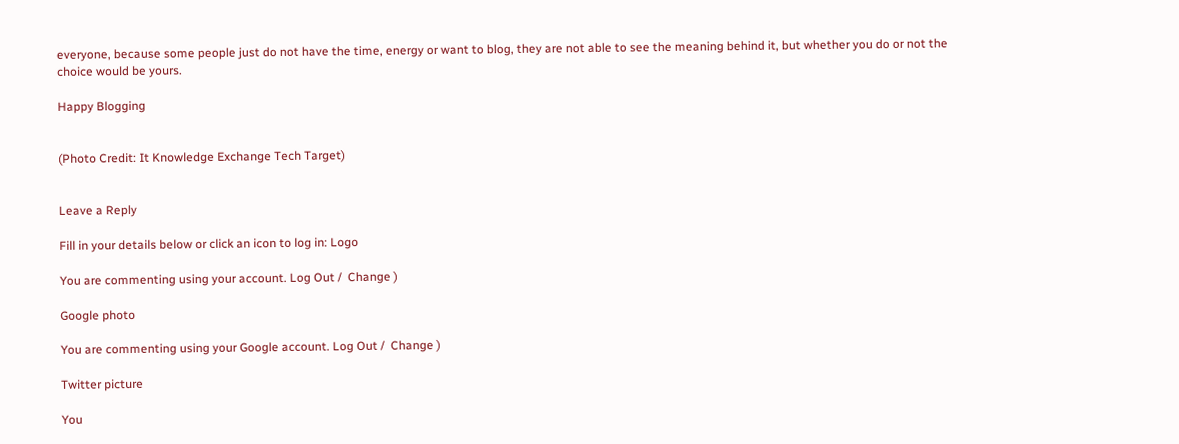everyone, because some people just do not have the time, energy or want to blog, they are not able to see the meaning behind it, but whether you do or not the choice would be yours.

Happy Blogging


(Photo Credit: It Knowledge Exchange Tech Target)


Leave a Reply

Fill in your details below or click an icon to log in: Logo

You are commenting using your account. Log Out /  Change )

Google photo

You are commenting using your Google account. Log Out /  Change )

Twitter picture

You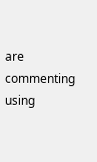are commenting using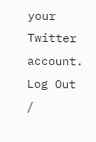your Twitter account. Log Out /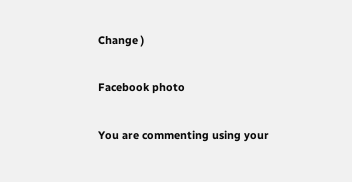Change )

Facebook photo

You are commenting using your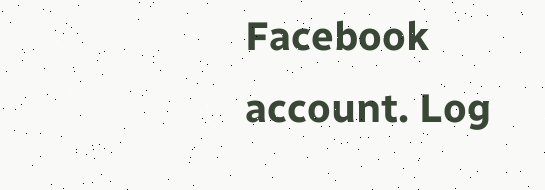Facebook account. Log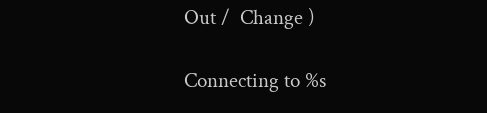Out /  Change )

Connecting to %s